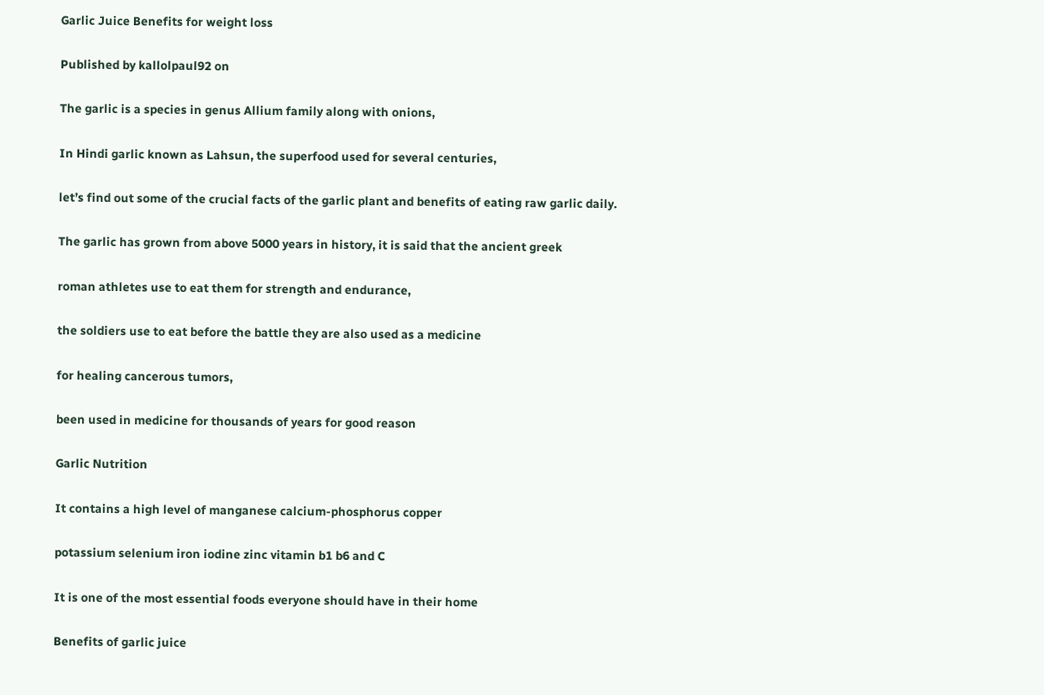Garlic Juice Benefits for weight loss

Published by kallolpaul92 on

The garlic is a species in genus Allium family along with onions,

In Hindi garlic known as Lahsun, the superfood used for several centuries,

let’s find out some of the crucial facts of the garlic plant and benefits of eating raw garlic daily.

The garlic has grown from above 5000 years in history, it is said that the ancient greek

roman athletes use to eat them for strength and endurance,

the soldiers use to eat before the battle they are also used as a medicine

for healing cancerous tumors,

been used in medicine for thousands of years for good reason

Garlic Nutrition

It contains a high level of manganese calcium-phosphorus copper

potassium selenium iron iodine zinc vitamin b1 b6 and C

It is one of the most essential foods everyone should have in their home

Benefits of garlic juice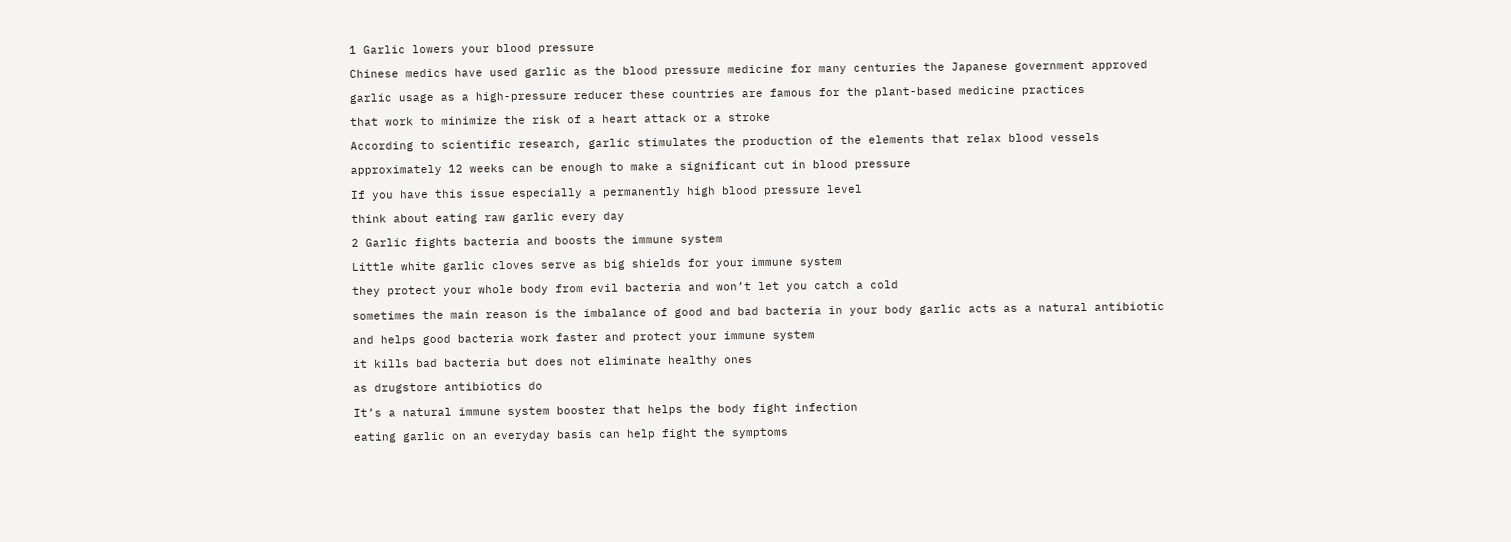1 Garlic lowers your blood pressure

Chinese medics have used garlic as the blood pressure medicine for many centuries the Japanese government approved

garlic usage as a high-pressure reducer these countries are famous for the plant-based medicine practices

that work to minimize the risk of a heart attack or a stroke

According to scientific research, garlic stimulates the production of the elements that relax blood vessels

approximately 12 weeks can be enough to make a significant cut in blood pressure

If you have this issue especially a permanently high blood pressure level

think about eating raw garlic every day

2 Garlic fights bacteria and boosts the immune system

Little white garlic cloves serve as big shields for your immune system

they protect your whole body from evil bacteria and won’t let you catch a cold

sometimes the main reason is the imbalance of good and bad bacteria in your body garlic acts as a natural antibiotic

and helps good bacteria work faster and protect your immune system

it kills bad bacteria but does not eliminate healthy ones

as drugstore antibiotics do

It’s a natural immune system booster that helps the body fight infection

eating garlic on an everyday basis can help fight the symptoms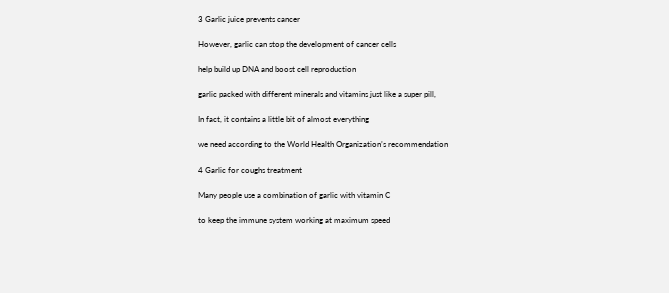3 Garlic juice prevents cancer

However, garlic can stop the development of cancer cells

help build up DNA and boost cell reproduction

garlic packed with different minerals and vitamins just like a super pill,

In fact, it contains a little bit of almost everything

we need according to the World Health Organization’s recommendation

4 Garlic for coughs treatment

Many people use a combination of garlic with vitamin C

to keep the immune system working at maximum speed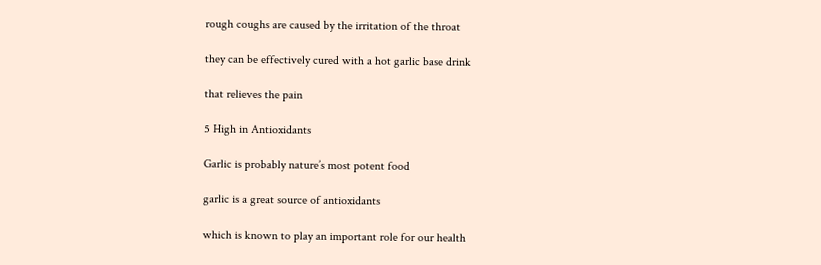rough coughs are caused by the irritation of the throat

they can be effectively cured with a hot garlic base drink

that relieves the pain

5 High in Antioxidants

Garlic is probably nature’s most potent food

garlic is a great source of antioxidants

which is known to play an important role for our health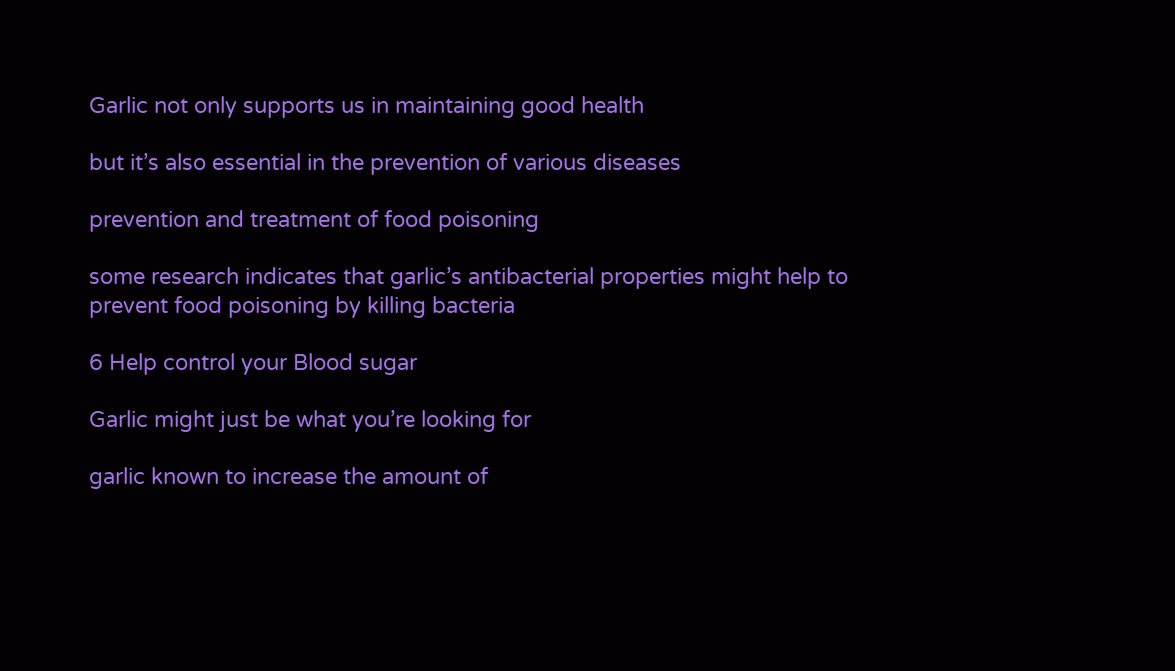Garlic not only supports us in maintaining good health

but it’s also essential in the prevention of various diseases

prevention and treatment of food poisoning

some research indicates that garlic’s antibacterial properties might help to prevent food poisoning by killing bacteria

6 Help control your Blood sugar

Garlic might just be what you’re looking for

garlic known to increase the amount of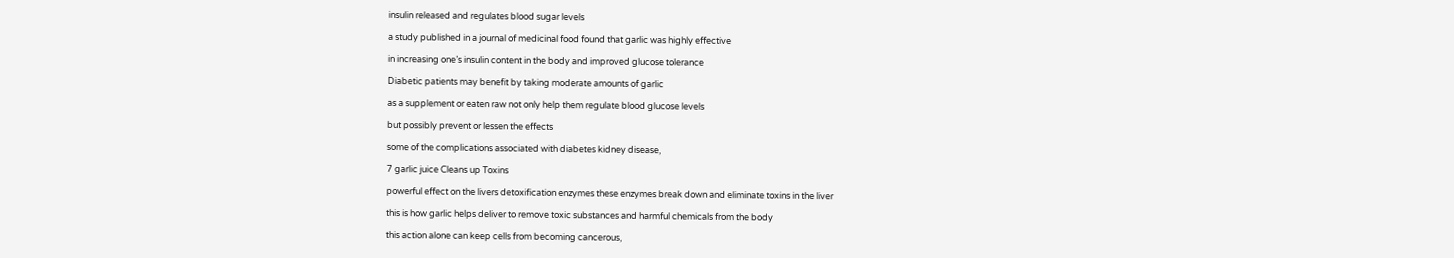insulin released and regulates blood sugar levels

a study published in a journal of medicinal food found that garlic was highly effective

in increasing one’s insulin content in the body and improved glucose tolerance

Diabetic patients may benefit by taking moderate amounts of garlic

as a supplement or eaten raw not only help them regulate blood glucose levels

but possibly prevent or lessen the effects

some of the complications associated with diabetes kidney disease,

7 garlic juice Cleans up Toxins

powerful effect on the livers detoxification enzymes these enzymes break down and eliminate toxins in the liver

this is how garlic helps deliver to remove toxic substances and harmful chemicals from the body

this action alone can keep cells from becoming cancerous,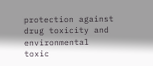protection against drug toxicity and environmental toxic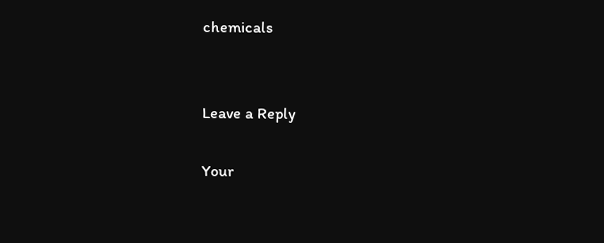chemicals


Leave a Reply

Your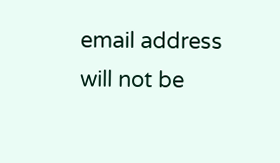email address will not be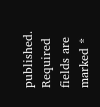published. Required fields are marked *